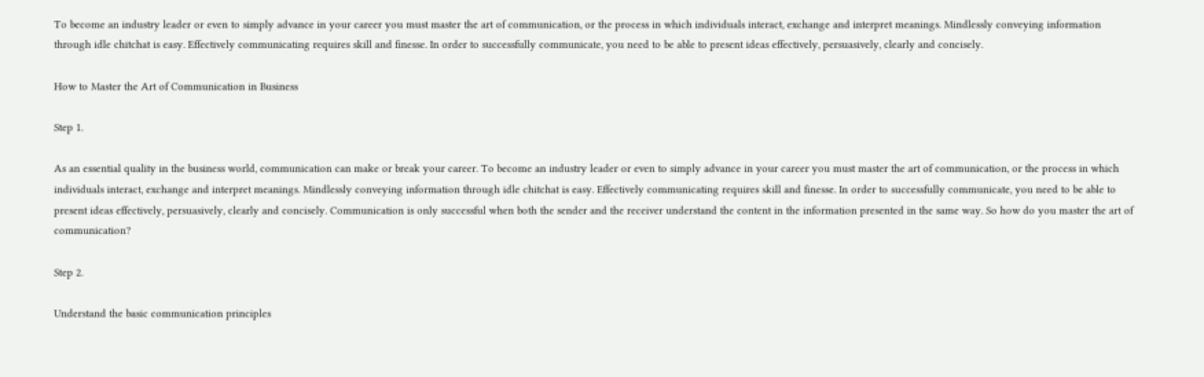To become an industry leader or even to simply advance in your career you must master the art of communication, or the process in which individuals interact, exchange and interpret meanings. Mindlessly conveying information through idle chitchat is easy. Effectively communicating requires skill and finesse. In order to successfully communicate, you need to be able to present ideas effectively, persuasively, clearly and concisely.

How to Master the Art of Communication in Business

Step 1.

As an essential quality in the business world, communication can make or break your career. To become an industry leader or even to simply advance in your career you must master the art of communication, or the process in which individuals interact, exchange and interpret meanings. Mindlessly conveying information through idle chitchat is easy. Effectively communicating requires skill and finesse. In order to successfully communicate, you need to be able to present ideas effectively, persuasively, clearly and concisely. Communication is only successful when both the sender and the receiver understand the content in the information presented in the same way. So how do you master the art of communication?

Step 2.

Understand the basic communication principles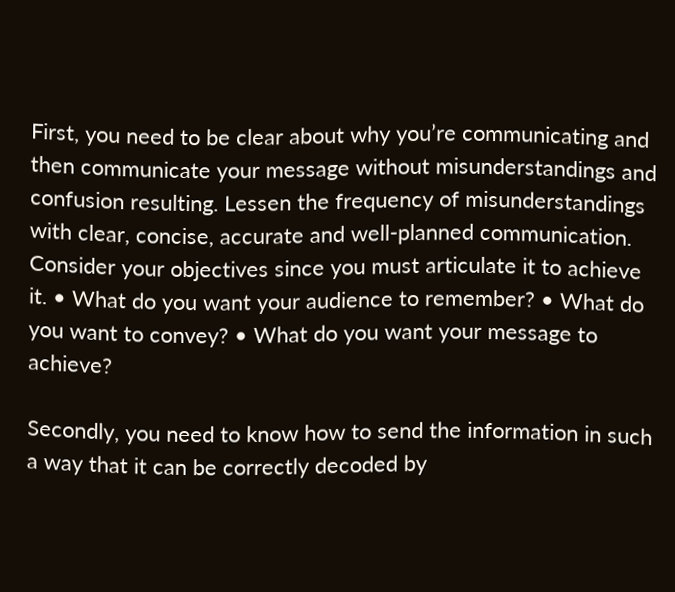First, you need to be clear about why you’re communicating and then communicate your message without misunderstandings and confusion resulting. Lessen the frequency of misunderstandings with clear, concise, accurate and well-planned communication. Consider your objectives since you must articulate it to achieve it. • What do you want your audience to remember? • What do you want to convey? • What do you want your message to achieve?

Secondly, you need to know how to send the information in such a way that it can be correctly decoded by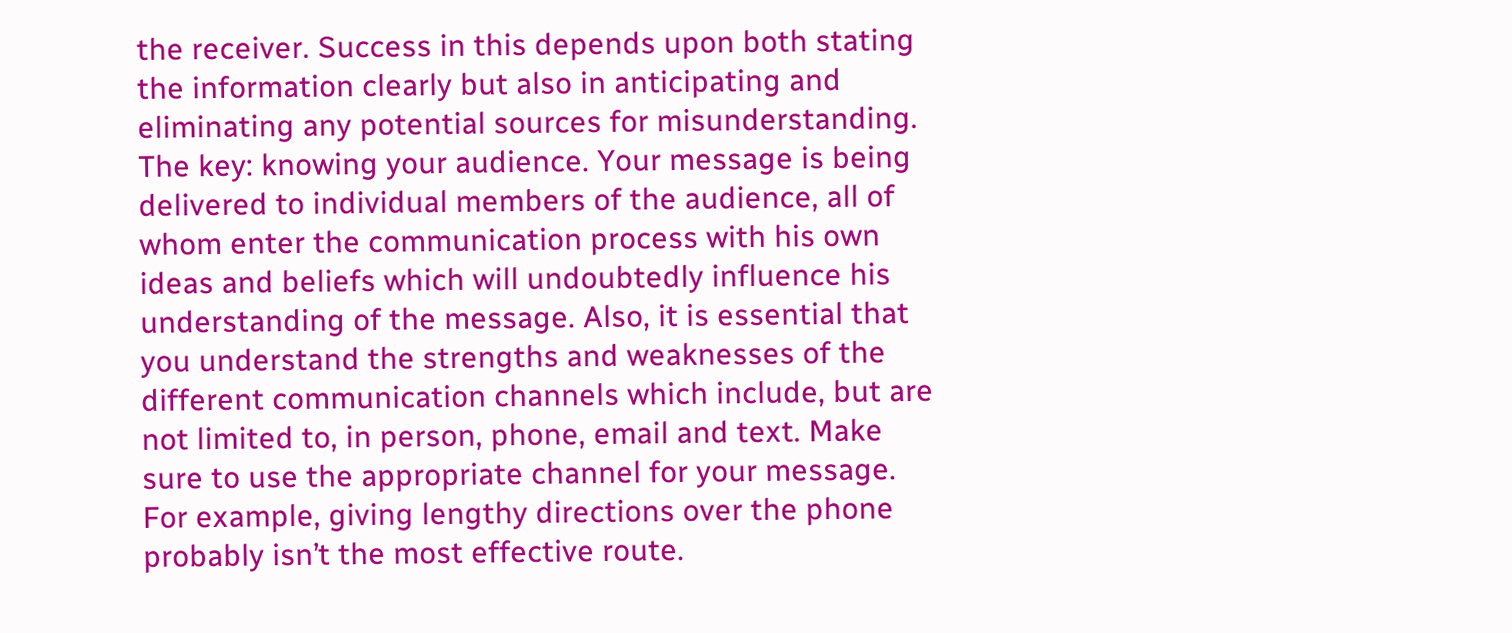the receiver. Success in this depends upon both stating the information clearly but also in anticipating and eliminating any potential sources for misunderstanding. The key: knowing your audience. Your message is being delivered to individual members of the audience, all of whom enter the communication process with his own ideas and beliefs which will undoubtedly influence his understanding of the message. Also, it is essential that you understand the strengths and weaknesses of the different communication channels which include, but are not limited to, in person, phone, email and text. Make sure to use the appropriate channel for your message. For example, giving lengthy directions over the phone probably isn’t the most effective route.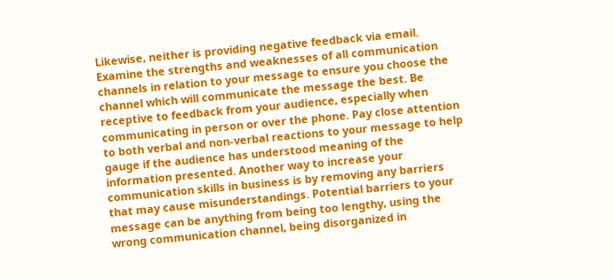Likewise, neither is providing negative feedback via email. Examine the strengths and weaknesses of all communication channels in relation to your message to ensure you choose the channel which will communicate the message the best. Be receptive to feedback from your audience, especially when communicating in person or over the phone. Pay close attention to both verbal and non-verbal reactions to your message to help gauge if the audience has understood meaning of the information presented. Another way to increase your communication skills in business is by removing any barriers that may cause misunderstandings. Potential barriers to your message can be anything from being too lengthy, using the wrong communication channel, being disorganized in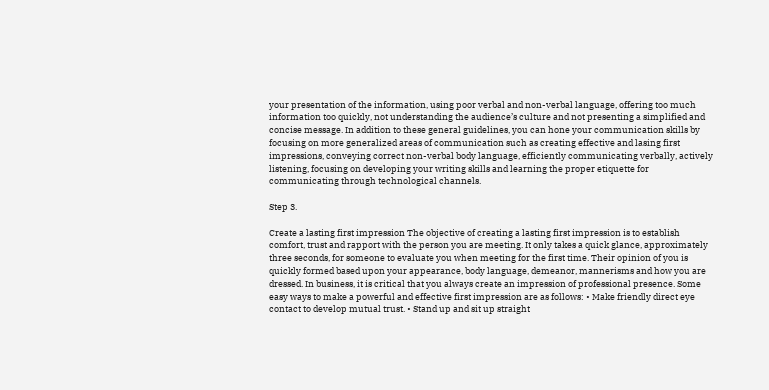your presentation of the information, using poor verbal and non-verbal language, offering too much information too quickly, not understanding the audience’s culture and not presenting a simplified and concise message. In addition to these general guidelines, you can hone your communication skills by focusing on more generalized areas of communication such as creating effective and lasing first impressions, conveying correct non-verbal body language, efficiently communicating verbally, actively listening, focusing on developing your writing skills and learning the proper etiquette for communicating through technological channels.

Step 3.

Create a lasting first impression The objective of creating a lasting first impression is to establish comfort, trust and rapport with the person you are meeting. It only takes a quick glance, approximately three seconds, for someone to evaluate you when meeting for the first time. Their opinion of you is quickly formed based upon your appearance, body language, demeanor, mannerisms and how you are dressed. In business, it is critical that you always create an impression of professional presence. Some easy ways to make a powerful and effective first impression are as follows: • Make friendly direct eye contact to develop mutual trust. • Stand up and sit up straight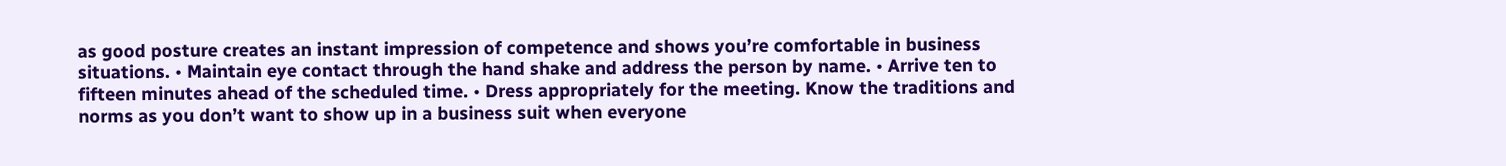as good posture creates an instant impression of competence and shows you’re comfortable in business situations. • Maintain eye contact through the hand shake and address the person by name. • Arrive ten to fifteen minutes ahead of the scheduled time. • Dress appropriately for the meeting. Know the traditions and norms as you don’t want to show up in a business suit when everyone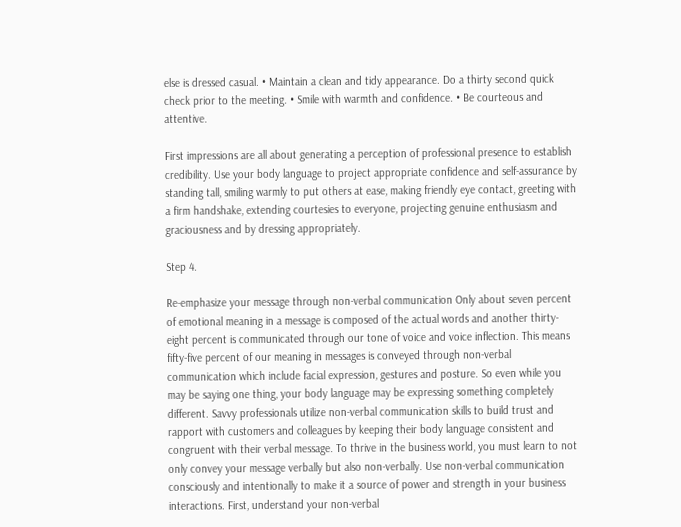else is dressed casual. • Maintain a clean and tidy appearance. Do a thirty second quick check prior to the meeting. • Smile with warmth and confidence. • Be courteous and attentive.

First impressions are all about generating a perception of professional presence to establish credibility. Use your body language to project appropriate confidence and self-assurance by standing tall, smiling warmly to put others at ease, making friendly eye contact, greeting with a firm handshake, extending courtesies to everyone, projecting genuine enthusiasm and graciousness and by dressing appropriately.

Step 4.

Re-emphasize your message through non-verbal communication Only about seven percent of emotional meaning in a message is composed of the actual words and another thirty-eight percent is communicated through our tone of voice and voice inflection. This means fifty-five percent of our meaning in messages is conveyed through non-verbal communication which include facial expression, gestures and posture. So even while you may be saying one thing, your body language may be expressing something completely different. Savvy professionals utilize non-verbal communication skills to build trust and rapport with customers and colleagues by keeping their body language consistent and congruent with their verbal message. To thrive in the business world, you must learn to not only convey your message verbally but also non-verbally. Use non-verbal communication consciously and intentionally to make it a source of power and strength in your business interactions. First, understand your non-verbal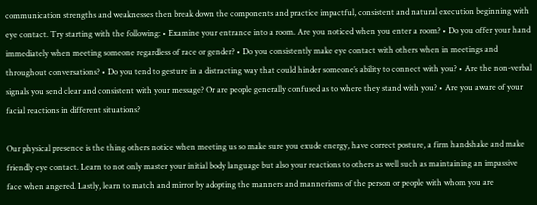communication strengths and weaknesses then break down the components and practice impactful, consistent and natural execution beginning with eye contact. Try starting with the following: • Examine your entrance into a room. Are you noticed when you enter a room? • Do you offer your hand immediately when meeting someone regardless of race or gender? • Do you consistently make eye contact with others when in meetings and throughout conversations? • Do you tend to gesture in a distracting way that could hinder someone’s ability to connect with you? • Are the non-verbal signals you send clear and consistent with your message? Or are people generally confused as to where they stand with you? • Are you aware of your facial reactions in different situations?

Our physical presence is the thing others notice when meeting us so make sure you exude energy, have correct posture, a firm handshake and make friendly eye contact. Learn to not only master your initial body language but also your reactions to others as well such as maintaining an impassive face when angered. Lastly, learn to match and mirror by adopting the manners and mannerisms of the person or people with whom you are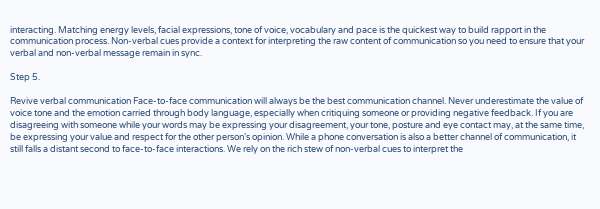interacting. Matching energy levels, facial expressions, tone of voice, vocabulary and pace is the quickest way to build rapport in the communication process. Non-verbal cues provide a context for interpreting the raw content of communication so you need to ensure that your verbal and non-verbal message remain in sync.

Step 5.

Revive verbal communication Face-to-face communication will always be the best communication channel. Never underestimate the value of voice tone and the emotion carried through body language, especially when critiquing someone or providing negative feedback. If you are disagreeing with someone while your words may be expressing your disagreement, your tone, posture and eye contact may, at the same time, be expressing your value and respect for the other person’s opinion. While a phone conversation is also a better channel of communication, it still falls a distant second to face-to-face interactions. We rely on the rich stew of non-verbal cues to interpret the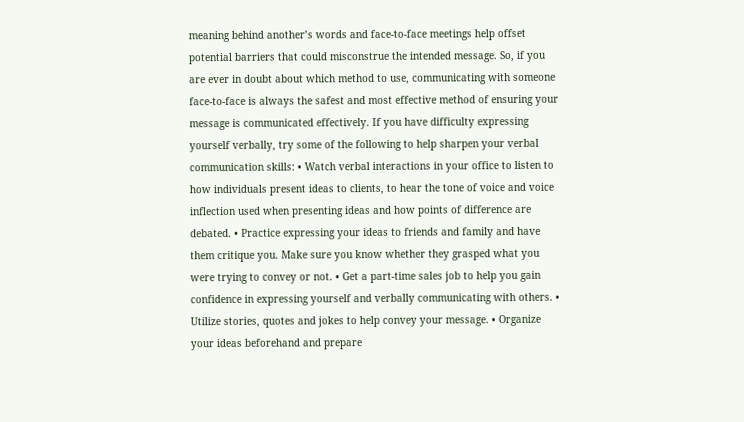meaning behind another’s words and face-to-face meetings help offset potential barriers that could misconstrue the intended message. So, if you are ever in doubt about which method to use, communicating with someone face-to-face is always the safest and most effective method of ensuring your message is communicated effectively. If you have difficulty expressing yourself verbally, try some of the following to help sharpen your verbal communication skills: • Watch verbal interactions in your office to listen to how individuals present ideas to clients, to hear the tone of voice and voice inflection used when presenting ideas and how points of difference are debated. • Practice expressing your ideas to friends and family and have them critique you. Make sure you know whether they grasped what you were trying to convey or not. • Get a part-time sales job to help you gain confidence in expressing yourself and verbally communicating with others. • Utilize stories, quotes and jokes to help convey your message. • Organize your ideas beforehand and prepare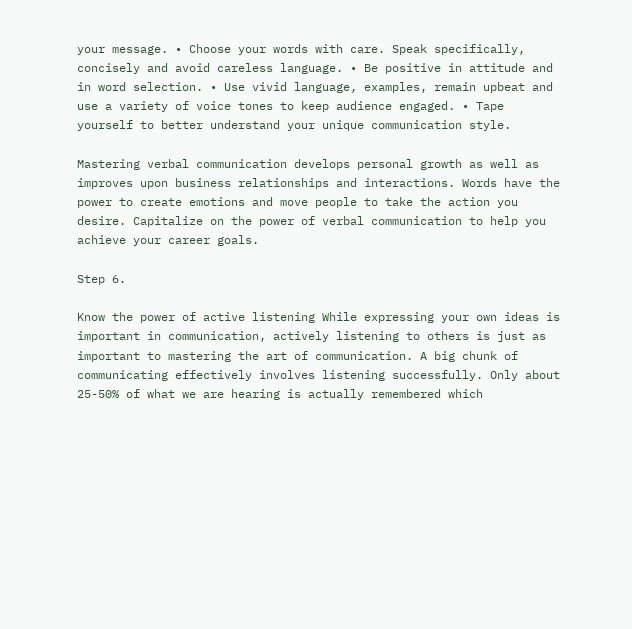your message. • Choose your words with care. Speak specifically, concisely and avoid careless language. • Be positive in attitude and in word selection. • Use vivid language, examples, remain upbeat and use a variety of voice tones to keep audience engaged. • Tape yourself to better understand your unique communication style.

Mastering verbal communication develops personal growth as well as improves upon business relationships and interactions. Words have the power to create emotions and move people to take the action you desire. Capitalize on the power of verbal communication to help you achieve your career goals.

Step 6.

Know the power of active listening While expressing your own ideas is important in communication, actively listening to others is just as important to mastering the art of communication. A big chunk of communicating effectively involves listening successfully. Only about 25-50% of what we are hearing is actually remembered which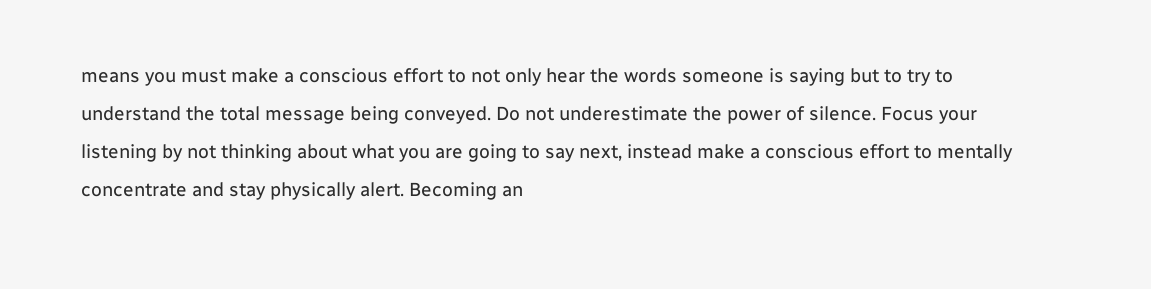means you must make a conscious effort to not only hear the words someone is saying but to try to understand the total message being conveyed. Do not underestimate the power of silence. Focus your listening by not thinking about what you are going to say next, instead make a conscious effort to mentally concentrate and stay physically alert. Becoming an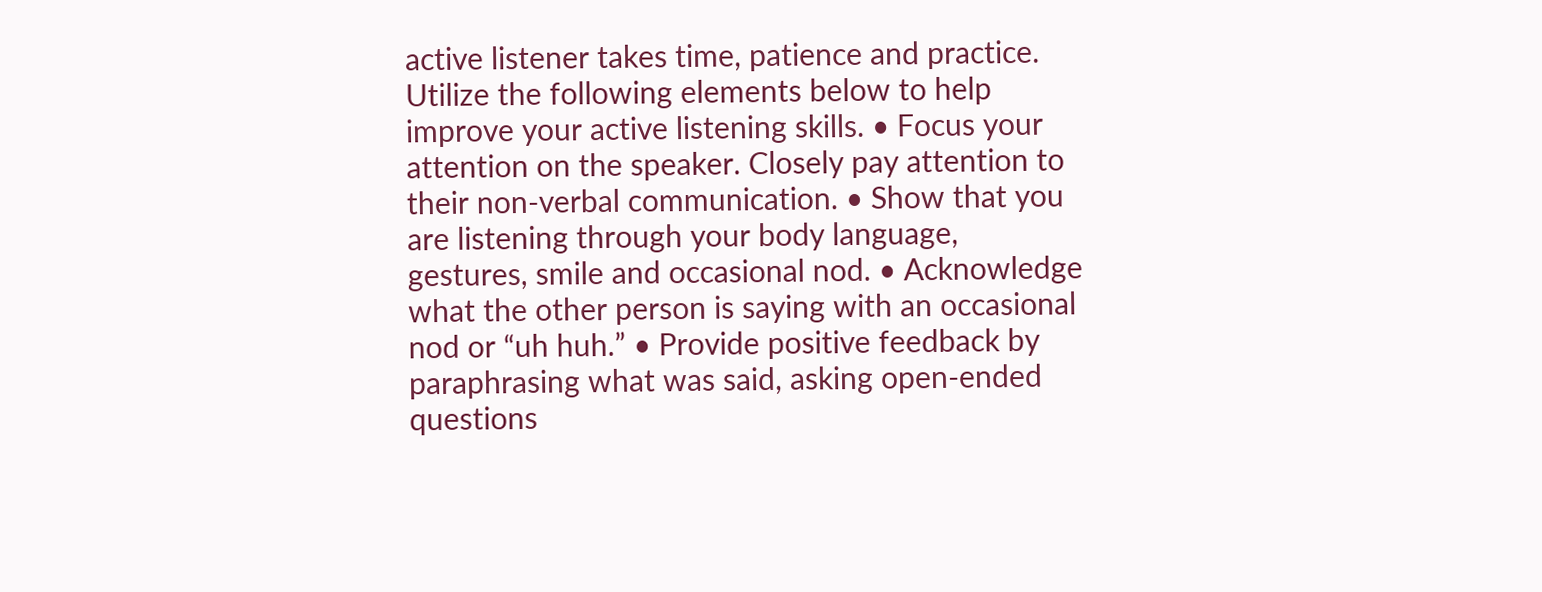active listener takes time, patience and practice. Utilize the following elements below to help improve your active listening skills. • Focus your attention on the speaker. Closely pay attention to their non-verbal communication. • Show that you are listening through your body language, gestures, smile and occasional nod. • Acknowledge what the other person is saying with an occasional nod or “uh huh.” • Provide positive feedback by paraphrasing what was said, asking open-ended questions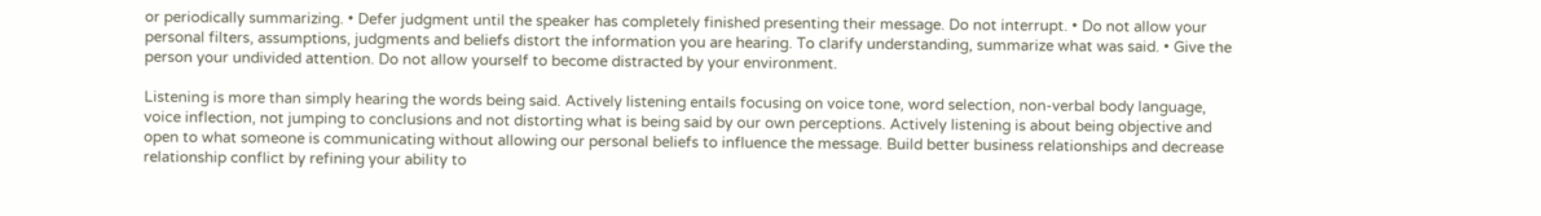or periodically summarizing. • Defer judgment until the speaker has completely finished presenting their message. Do not interrupt. • Do not allow your personal filters, assumptions, judgments and beliefs distort the information you are hearing. To clarify understanding, summarize what was said. • Give the person your undivided attention. Do not allow yourself to become distracted by your environment.

Listening is more than simply hearing the words being said. Actively listening entails focusing on voice tone, word selection, non-verbal body language, voice inflection, not jumping to conclusions and not distorting what is being said by our own perceptions. Actively listening is about being objective and open to what someone is communicating without allowing our personal beliefs to influence the message. Build better business relationships and decrease relationship conflict by refining your ability to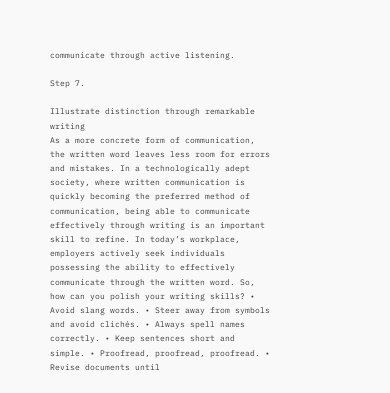communicate through active listening.

Step 7.

Illustrate distinction through remarkable writing
As a more concrete form of communication, the written word leaves less room for errors and mistakes. In a technologically adept society, where written communication is quickly becoming the preferred method of communication, being able to communicate effectively through writing is an important skill to refine. In today’s workplace, employers actively seek individuals possessing the ability to effectively communicate through the written word. So, how can you polish your writing skills? • Avoid slang words. • Steer away from symbols and avoid clichés. • Always spell names correctly. • Keep sentences short and simple. • Proofread, proofread, proofread. • Revise documents until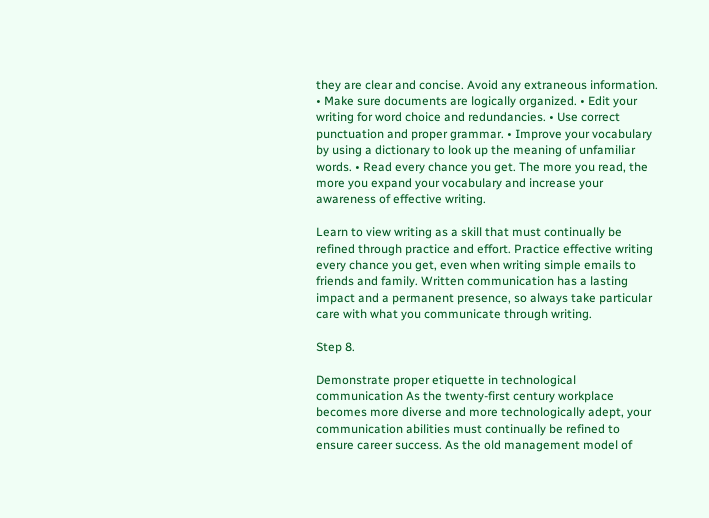they are clear and concise. Avoid any extraneous information. • Make sure documents are logically organized. • Edit your writing for word choice and redundancies. • Use correct punctuation and proper grammar. • Improve your vocabulary by using a dictionary to look up the meaning of unfamiliar words. • Read every chance you get. The more you read, the more you expand your vocabulary and increase your awareness of effective writing.

Learn to view writing as a skill that must continually be refined through practice and effort. Practice effective writing every chance you get, even when writing simple emails to friends and family. Written communication has a lasting impact and a permanent presence, so always take particular care with what you communicate through writing.

Step 8.

Demonstrate proper etiquette in technological communication As the twenty-first century workplace becomes more diverse and more technologically adept, your communication abilities must continually be refined to ensure career success. As the old management model of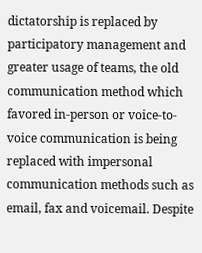dictatorship is replaced by participatory management and greater usage of teams, the old communication method which favored in-person or voice-to-voice communication is being replaced with impersonal communication methods such as email, fax and voicemail. Despite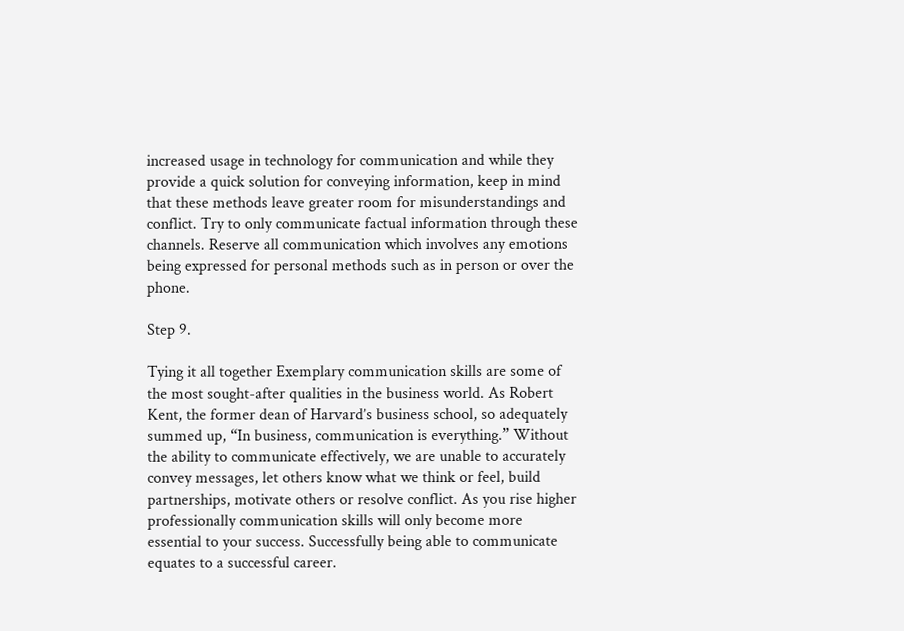increased usage in technology for communication and while they provide a quick solution for conveying information, keep in mind that these methods leave greater room for misunderstandings and conflict. Try to only communicate factual information through these channels. Reserve all communication which involves any emotions being expressed for personal methods such as in person or over the phone.

Step 9.

Tying it all together Exemplary communication skills are some of the most sought-after qualities in the business world. As Robert Kent, the former dean of Harvard’s business school, so adequately summed up, “In business, communication is everything.” Without the ability to communicate effectively, we are unable to accurately convey messages, let others know what we think or feel, build partnerships, motivate others or resolve conflict. As you rise higher professionally communication skills will only become more essential to your success. Successfully being able to communicate equates to a successful career.